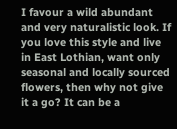I favour a wild abundant and very naturalistic look. If you love this style and live in East Lothian, want only seasonal and locally sourced flowers, then why not give it a go? It can be a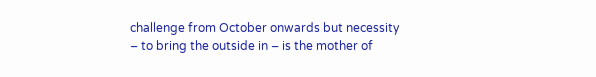challenge from October onwards but necessity – to bring the outside in – is the mother of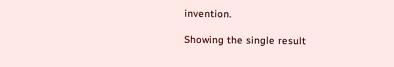invention.

Showing the single result